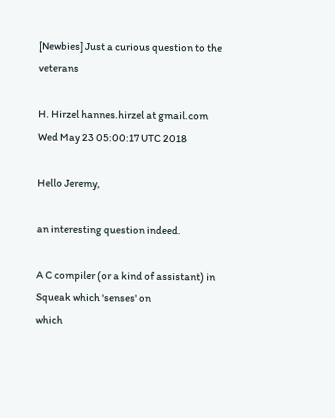[Newbies] Just a curious question to the veterans

H. Hirzel hannes.hirzel at gmail.com
Wed May 23 05:00:17 UTC 2018

Hello Jeremy,

an interesting question indeed.

A C compiler (or a kind of assistant) in Squeak which 'senses' on
which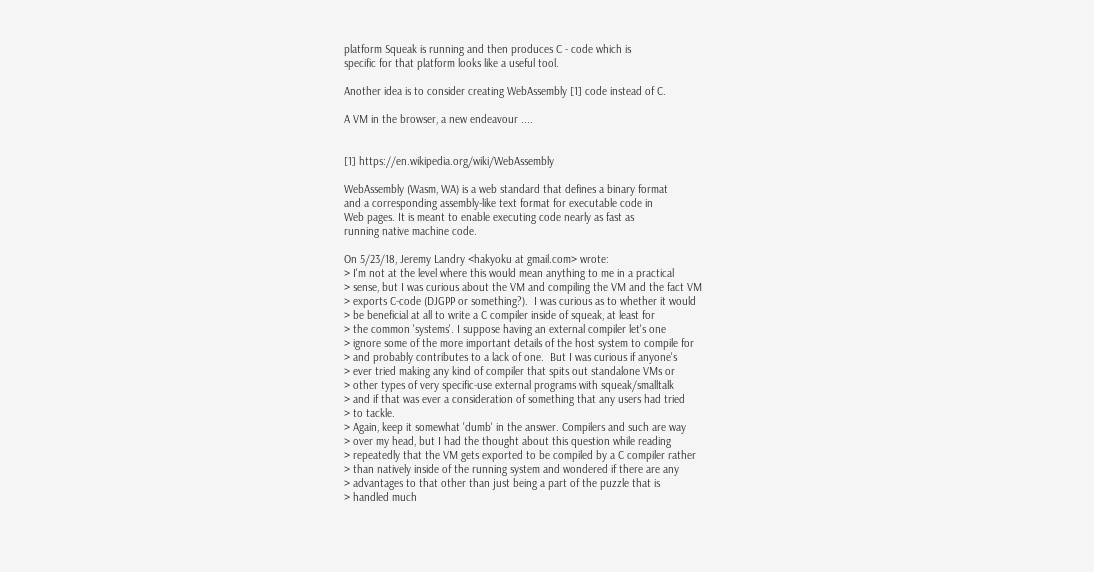platform Squeak is running and then produces C - code which is
specific for that platform looks like a useful tool.

Another idea is to consider creating WebAssembly [1] code instead of C.

A VM in the browser, a new endeavour ....


[1] https://en.wikipedia.org/wiki/WebAssembly

WebAssembly (Wasm, WA) is a web standard that defines a binary format
and a corresponding assembly-like text format for executable code in
Web pages. It is meant to enable executing code nearly as fast as
running native machine code.

On 5/23/18, Jeremy Landry <hakyoku at gmail.com> wrote:
> I'm not at the level where this would mean anything to me in a practical
> sense, but I was curious about the VM and compiling the VM and the fact VM
> exports C-code (DJGPP or something?).  I was curious as to whether it would
> be beneficial at all to write a C compiler inside of squeak, at least for
> the common 'systems'. I suppose having an external compiler let's one
> ignore some of the more important details of the host system to compile for
> and probably contributes to a lack of one.  But I was curious if anyone's
> ever tried making any kind of compiler that spits out standalone VMs or
> other types of very specific-use external programs with squeak/smalltalk
> and if that was ever a consideration of something that any users had tried
> to tackle.
> Again, keep it somewhat 'dumb' in the answer. Compilers and such are way
> over my head, but I had the thought about this question while reading
> repeatedly that the VM gets exported to be compiled by a C compiler rather
> than natively inside of the running system and wondered if there are any
> advantages to that other than just being a part of the puzzle that is
> handled much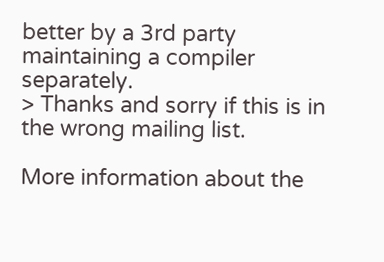better by a 3rd party maintaining a compiler separately.
> Thanks and sorry if this is in the wrong mailing list.

More information about the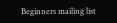Beginners mailing list